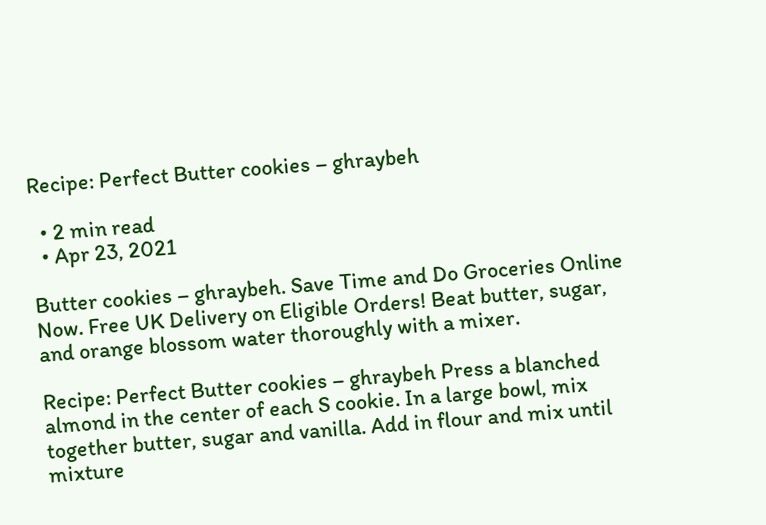Recipe: Perfect Butter cookies – ghraybeh

  • 2 min read
  • Apr 23, 2021

Butter cookies – ghraybeh. Save Time and Do Groceries Online Now. Free UK Delivery on Eligible Orders! Beat butter, sugar, and orange blossom water thoroughly with a mixer.

Recipe: Perfect Butter cookies – ghraybeh Press a blanched almond in the center of each S cookie. In a large bowl, mix together butter, sugar and vanilla. Add in flour and mix until mixture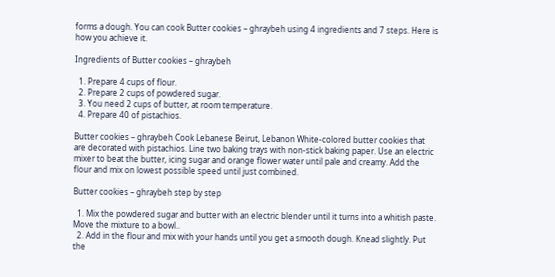forms a dough. You can cook Butter cookies – ghraybeh using 4 ingredients and 7 steps. Here is how you achieve it.

Ingredients of Butter cookies – ghraybeh

  1. Prepare 4 cups of flour.
  2. Prepare 2 cups of powdered sugar.
  3. You need 2 cups of butter, at room temperature.
  4. Prepare 40 of pistachios.

Butter cookies – ghraybeh Cook Lebanese Beirut, Lebanon White-colored butter cookies that are decorated with pistachios. Line two baking trays with non-stick baking paper. Use an electric mixer to beat the butter, icing sugar and orange flower water until pale and creamy. Add the flour and mix on lowest possible speed until just combined.

Butter cookies – ghraybeh step by step

  1. Mix the powdered sugar and butter with an electric blender until it turns into a whitish paste. Move the mixture to a bowl..
  2. Add in the flour and mix with your hands until you get a smooth dough. Knead slightly. Put the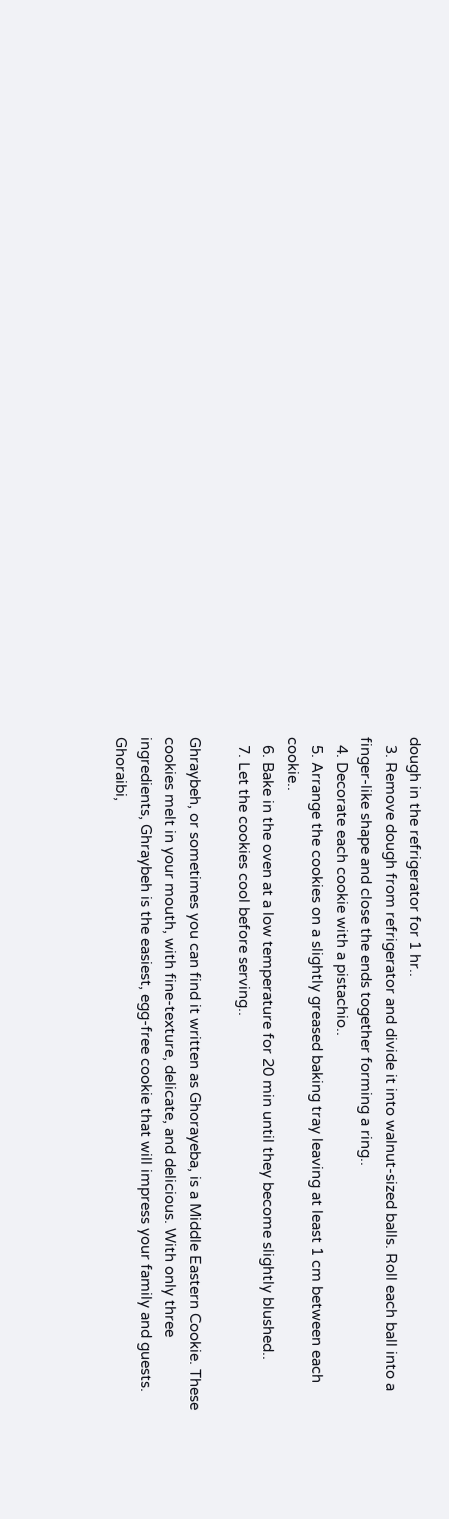dough in the refrigerator for 1 hr..
  3. Remove dough from refrigerator and divide it into walnut-sized balls. Roll each ball into a finger-like shape and close the ends together forming a ring..
  4. Decorate each cookie with a pistachio..
  5. Arrange the cookies on a slightly greased baking tray leaving at least 1 cm between each cookie..
  6. Bake in the oven at a low temperature for 20 min until they become slightly blushed..
  7. Let the cookies cool before serving..

Ghraybeh, or sometimes you can find it written as Ghorayeba, is a Middle Eastern Cookie. These cookies melt in your mouth, with fine-texture, delicate, and delicious. With only three ingredients, Ghraybeh is the easiest, egg-free cookie that will impress your family and guests. Ghoraibi,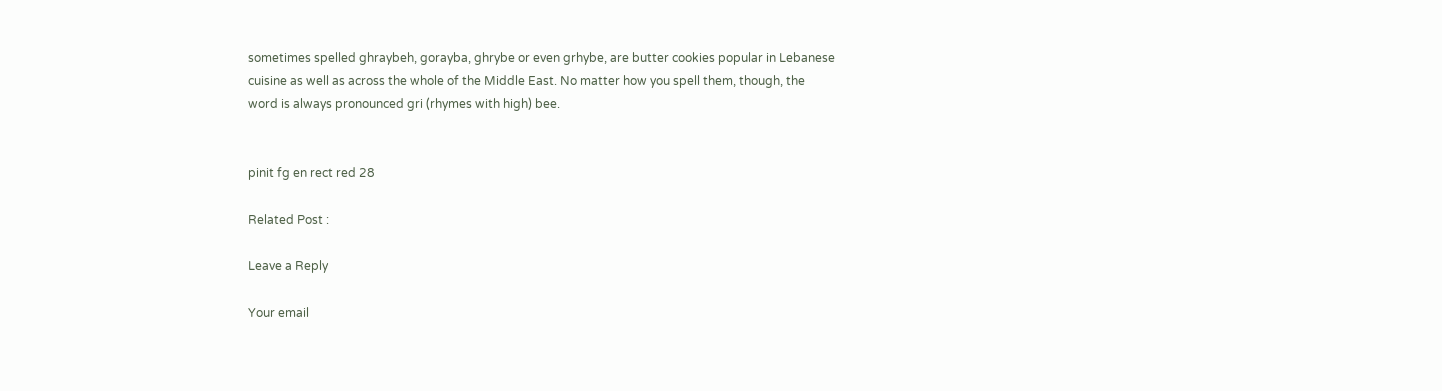sometimes spelled ghraybeh, gorayba, ghrybe or even grhybe, are butter cookies popular in Lebanese cuisine as well as across the whole of the Middle East. No matter how you spell them, though, the word is always pronounced gri (rhymes with high) bee.


pinit fg en rect red 28

Related Post :

Leave a Reply

Your email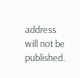address will not be published.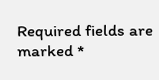Required fields are marked *